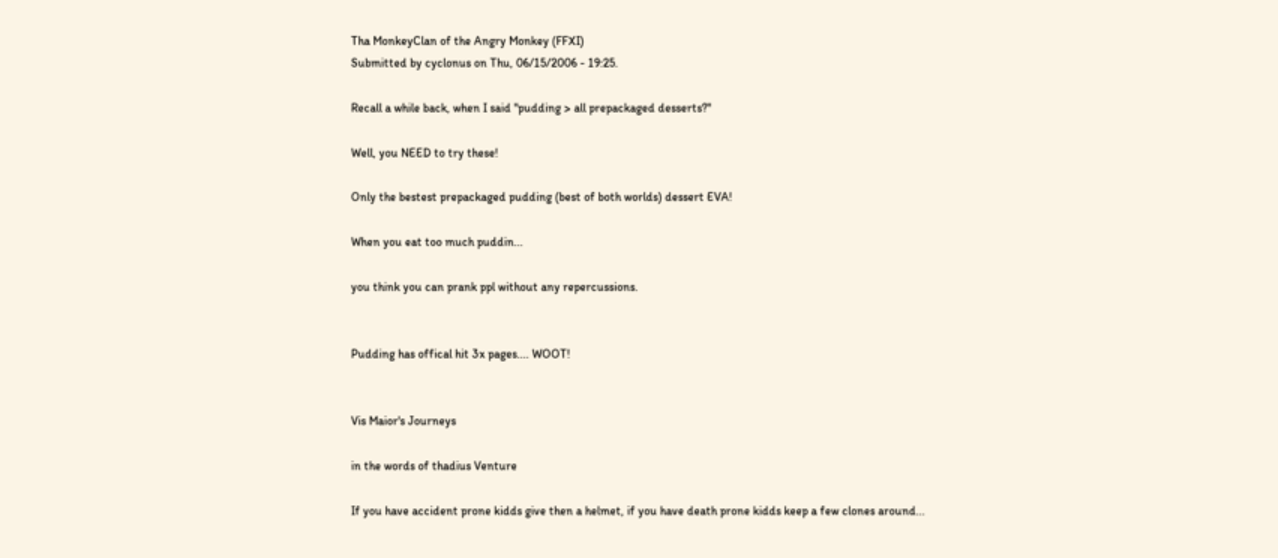Tha MonkeyClan of the Angry Monkey (FFXI)
Submitted by cyclonus on Thu, 06/15/2006 - 19:25.

Recall a while back, when I said "pudding > all prepackaged desserts?"

Well, you NEED to try these!

Only the bestest prepackaged pudding (best of both worlds) dessert EVA!

When you eat too much puddin...

you think you can prank ppl without any repercussions.


Pudding has offical hit 3x pages.... WOOT!


Vis Maior's Journeys

in the words of thadius Venture

If you have accident prone kidds give then a helmet, if you have death prone kidds keep a few clones around...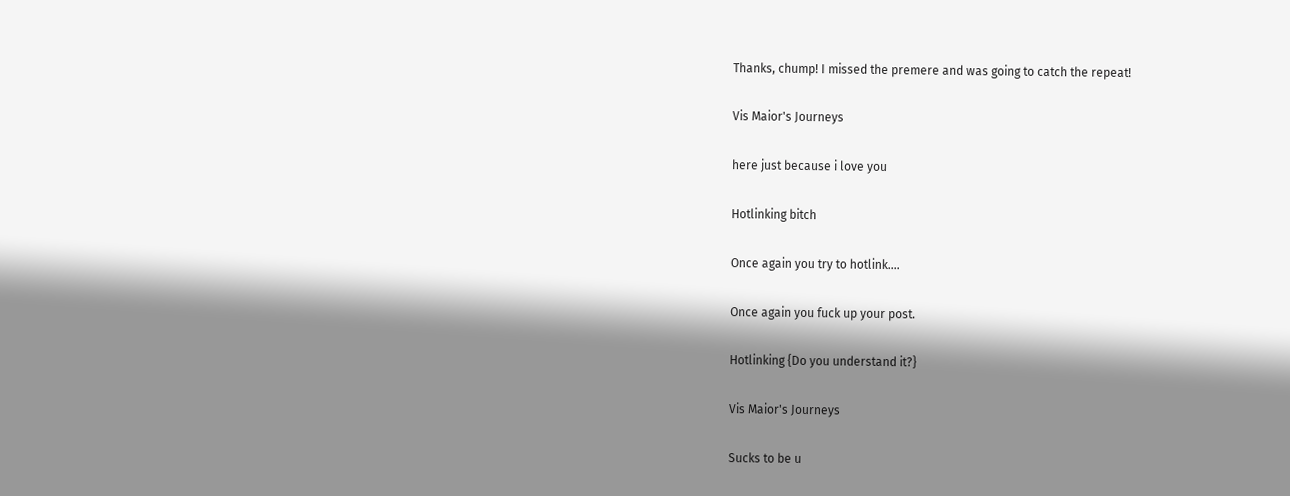Thanks, chump! I missed the premere and was going to catch the repeat!

Vis Maior's Journeys

here just because i love you

Hotlinking bitch

Once again you try to hotlink....

Once again you fuck up your post.

Hotlinking {Do you understand it?}

Vis Maior's Journeys

Sucks to be u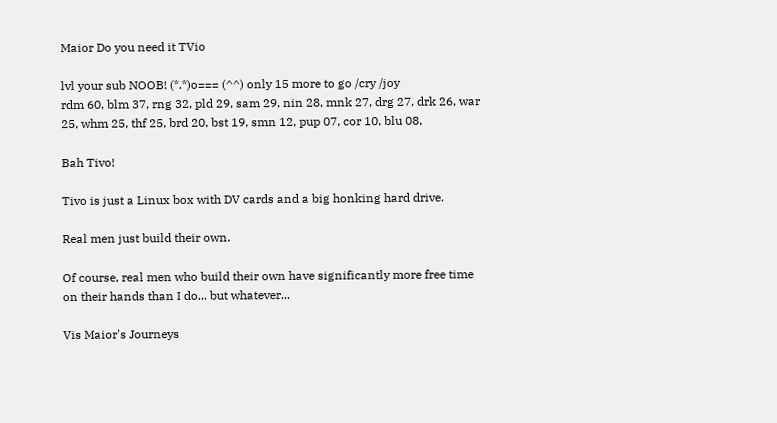Maior Do you need it TVio

lvl your sub NOOB! (*.*)o=== (^^) only 15 more to go /cry /joy
rdm 60, blm 37, rng 32, pld 29, sam 29, nin 28, mnk 27, drg 27, drk 26, war 25, whm 25, thf 25, brd 20, bst 19, smn 12, pup 07, cor 10, blu 08,

Bah Tivo!

Tivo is just a Linux box with DV cards and a big honking hard drive.

Real men just build their own.

Of course, real men who build their own have significantly more free time on their hands than I do... but whatever...

Vis Maior's Journeys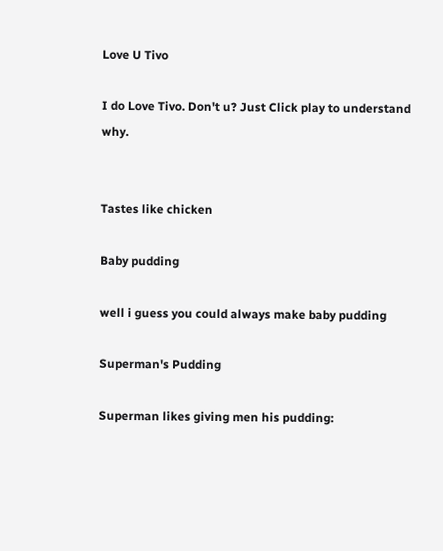Love U Tivo

I do Love Tivo. Don't u? Just Click play to understand why.


Tastes like chicken

Baby pudding

well i guess you could always make baby pudding

Superman's Pudding

Superman likes giving men his pudding: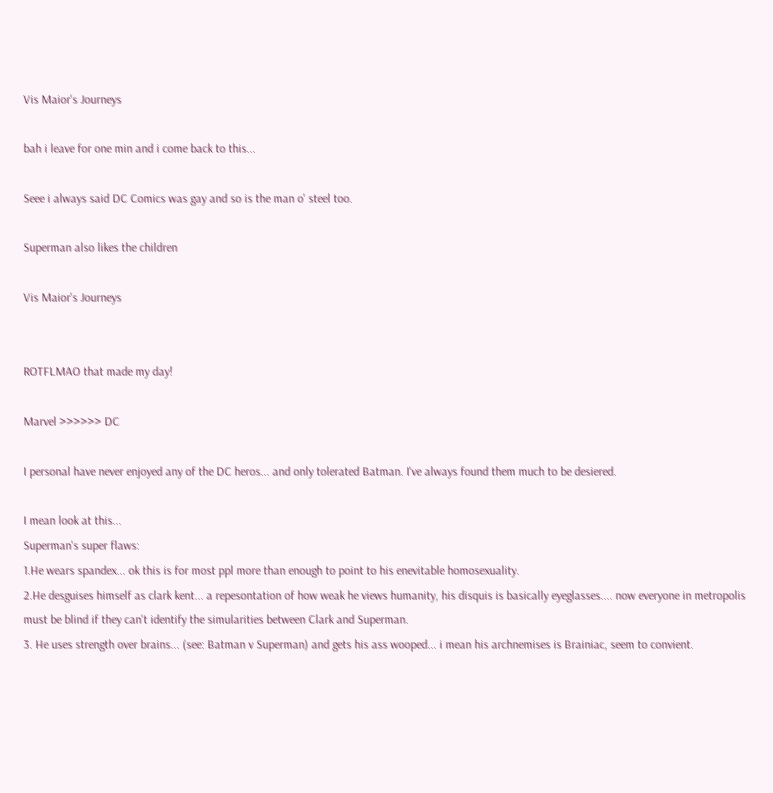Vis Maior's Journeys

bah i leave for one min and i come back to this...

Seee i always said DC Comics was gay and so is the man o' steel too.

Superman also likes the children

Vis Maior's Journeys


ROTFLMAO that made my day!

Marvel >>>>>> DC

I personal have never enjoyed any of the DC heros... and only tolerated Batman. I've always found them much to be desiered.

I mean look at this...
Superman's super flaws:
1.He wears spandex... ok this is for most ppl more than enough to point to his enevitable homosexuality.
2.He desguises himself as clark kent... a repesontation of how weak he views humanity, his disquis is basically eyeglasses.... now everyone in metropolis must be blind if they can't identify the simularities between Clark and Superman.
3. He uses strength over brains... (see: Batman v Superman) and gets his ass wooped... i mean his archnemises is Brainiac, seem to convient.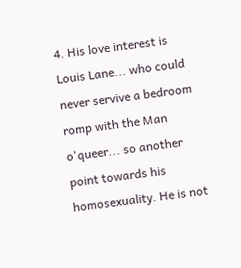4. His love interest is Louis Lane... who could never servive a bedroom romp with the Man o'queer... so another point towards his homosexuality. He is not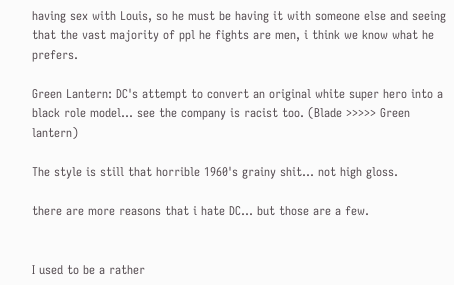having sex with Louis, so he must be having it with someone else and seeing that the vast majority of ppl he fights are men, i think we know what he prefers.

Green Lantern: DC's attempt to convert an original white super hero into a black role model... see the company is racist too. (Blade >>>>> Green lantern)

The style is still that horrible 1960's grainy shit... not high gloss.

there are more reasons that i hate DC... but those are a few.


I used to be a rather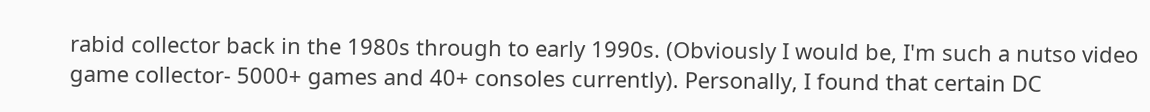rabid collector back in the 1980s through to early 1990s. (Obviously I would be, I'm such a nutso video game collector- 5000+ games and 40+ consoles currently). Personally, I found that certain DC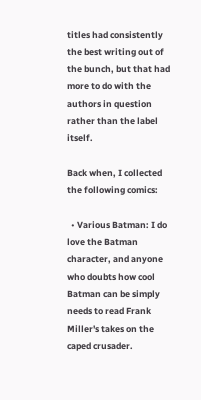titles had consistently the best writing out of the bunch, but that had more to do with the authors in question rather than the label itself.

Back when, I collected the following comics:

  • Various Batman: I do love the Batman character, and anyone who doubts how cool Batman can be simply needs to read Frank Miller's takes on the caped crusader.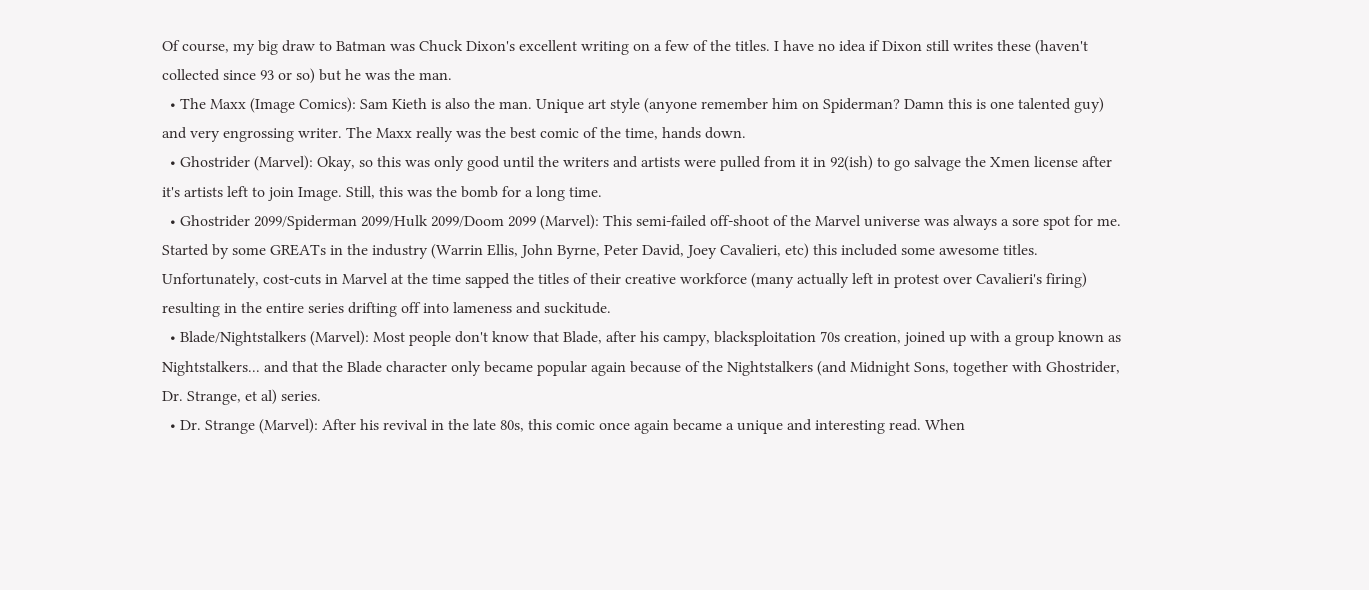Of course, my big draw to Batman was Chuck Dixon's excellent writing on a few of the titles. I have no idea if Dixon still writes these (haven't collected since 93 or so) but he was the man.
  • The Maxx (Image Comics): Sam Kieth is also the man. Unique art style (anyone remember him on Spiderman? Damn this is one talented guy) and very engrossing writer. The Maxx really was the best comic of the time, hands down.
  • Ghostrider (Marvel): Okay, so this was only good until the writers and artists were pulled from it in 92(ish) to go salvage the Xmen license after it's artists left to join Image. Still, this was the bomb for a long time.
  • Ghostrider 2099/Spiderman 2099/Hulk 2099/Doom 2099 (Marvel): This semi-failed off-shoot of the Marvel universe was always a sore spot for me. Started by some GREATs in the industry (Warrin Ellis, John Byrne, Peter David, Joey Cavalieri, etc) this included some awesome titles. Unfortunately, cost-cuts in Marvel at the time sapped the titles of their creative workforce (many actually left in protest over Cavalieri's firing) resulting in the entire series drifting off into lameness and suckitude.
  • Blade/Nightstalkers (Marvel): Most people don't know that Blade, after his campy, blacksploitation 70s creation, joined up with a group known as Nightstalkers... and that the Blade character only became popular again because of the Nightstalkers (and Midnight Sons, together with Ghostrider, Dr. Strange, et al) series.
  • Dr. Strange (Marvel): After his revival in the late 80s, this comic once again became a unique and interesting read. When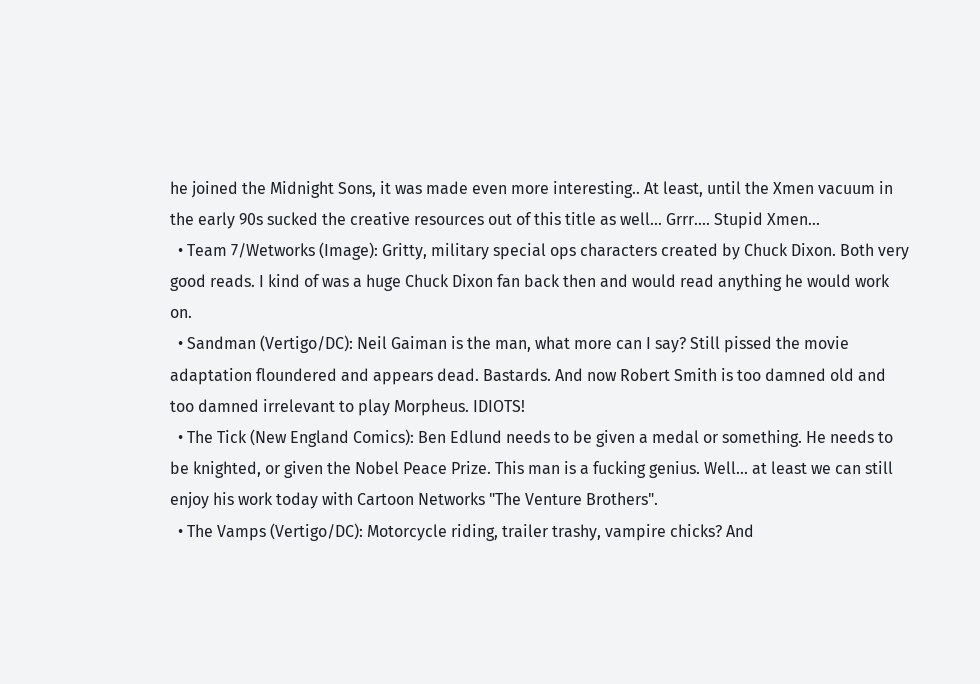he joined the Midnight Sons, it was made even more interesting.. At least, until the Xmen vacuum in the early 90s sucked the creative resources out of this title as well... Grrr.... Stupid Xmen...
  • Team 7/Wetworks (Image): Gritty, military special ops characters created by Chuck Dixon. Both very good reads. I kind of was a huge Chuck Dixon fan back then and would read anything he would work on.
  • Sandman (Vertigo/DC): Neil Gaiman is the man, what more can I say? Still pissed the movie adaptation floundered and appears dead. Bastards. And now Robert Smith is too damned old and too damned irrelevant to play Morpheus. IDIOTS!
  • The Tick (New England Comics): Ben Edlund needs to be given a medal or something. He needs to be knighted, or given the Nobel Peace Prize. This man is a fucking genius. Well... at least we can still enjoy his work today with Cartoon Networks "The Venture Brothers".
  • The Vamps (Vertigo/DC): Motorcycle riding, trailer trashy, vampire chicks? And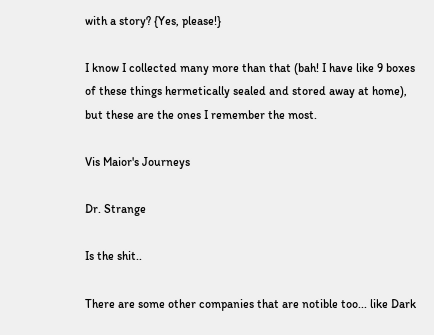with a story? {Yes, please!}

I know I collected many more than that (bah! I have like 9 boxes of these things hermetically sealed and stored away at home), but these are the ones I remember the most.

Vis Maior's Journeys

Dr. Strange

Is the shit..

There are some other companies that are notible too... like Dark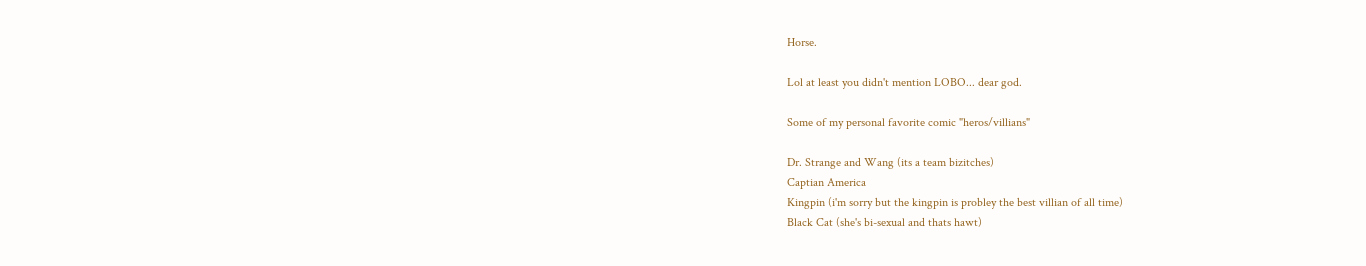Horse.

Lol at least you didn't mention LOBO... dear god.

Some of my personal favorite comic "heros/villians"

Dr. Strange and Wang (its a team bizitches)
Captian America
Kingpin (i'm sorry but the kingpin is probley the best villian of all time)
Black Cat (she's bi-sexual and thats hawt)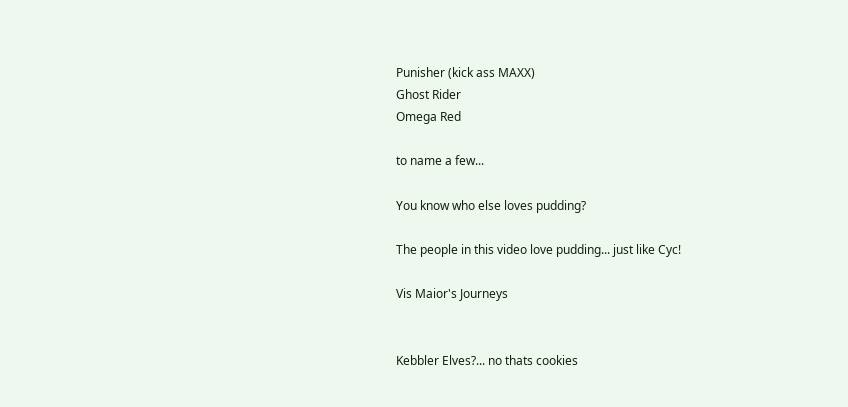Punisher (kick ass MAXX)
Ghost Rider
Omega Red

to name a few...

You know who else loves pudding?

The people in this video love pudding... just like Cyc!

Vis Maior's Journeys


Kebbler Elves?... no thats cookies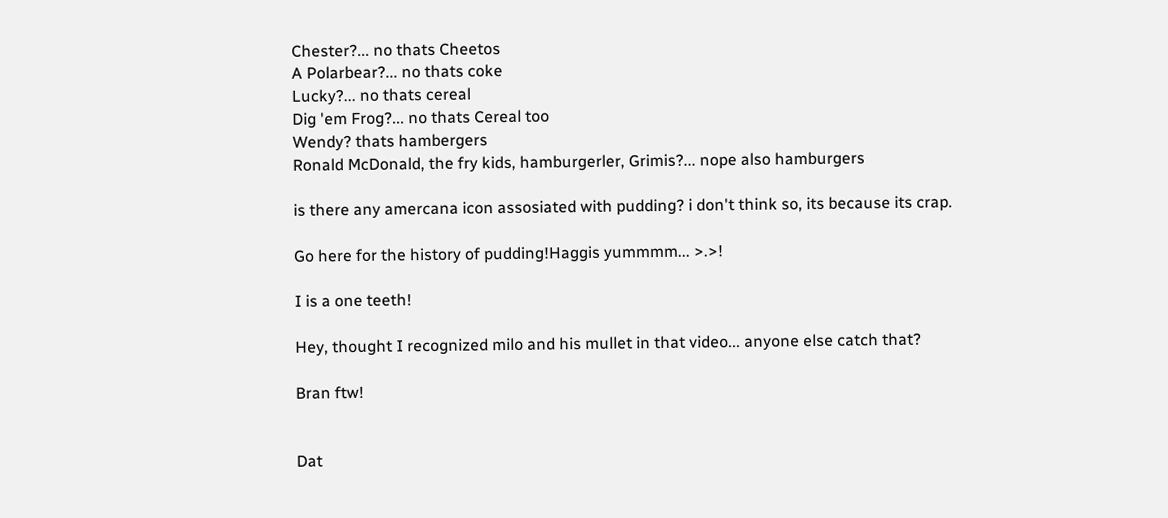Chester?... no thats Cheetos
A Polarbear?... no thats coke
Lucky?... no thats cereal
Dig 'em Frog?... no thats Cereal too
Wendy? thats hambergers
Ronald McDonald, the fry kids, hamburgerler, Grimis?... nope also hamburgers

is there any amercana icon assosiated with pudding? i don't think so, its because its crap.

Go here for the history of pudding!Haggis yummmm... >.>!

I is a one teeth!

Hey, thought I recognized milo and his mullet in that video... anyone else catch that?

Bran ftw!


Dat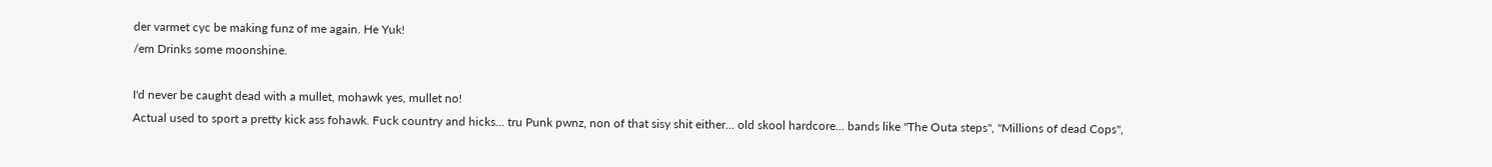der varmet cyc be making funz of me again. He Yuk!
/em Drinks some moonshine.

I'd never be caught dead with a mullet, mohawk yes, mullet no!
Actual used to sport a pretty kick ass fohawk. Fuck country and hicks... tru Punk pwnz, non of that sisy shit either... old skool hardcore... bands like "The Outa steps", "Millions of dead Cops",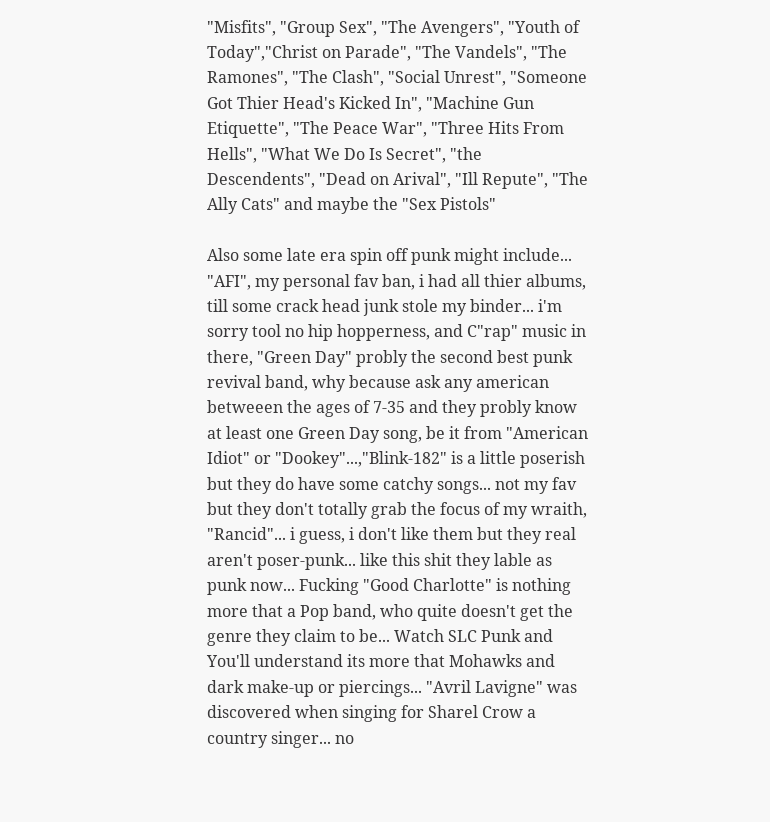"Misfits", "Group Sex", "The Avengers", "Youth of Today","Christ on Parade", "The Vandels", "The Ramones", "The Clash", "Social Unrest", "Someone Got Thier Head's Kicked In", "Machine Gun Etiquette", "The Peace War", "Three Hits From
Hells", "What We Do Is Secret", "the Descendents", "Dead on Arival", "Ill Repute", "The Ally Cats" and maybe the "Sex Pistols"

Also some late era spin off punk might include... "AFI", my personal fav ban, i had all thier albums, till some crack head junk stole my binder... i'm sorry tool no hip hopperness, and C"rap" music in there, "Green Day" probly the second best punk revival band, why because ask any american betweeen the ages of 7-35 and they probly know at least one Green Day song, be it from "American Idiot" or "Dookey"...,"Blink-182" is a little poserish but they do have some catchy songs... not my fav but they don't totally grab the focus of my wraith, "Rancid"... i guess, i don't like them but they real aren't poser-punk... like this shit they lable as punk now... Fucking "Good Charlotte" is nothing more that a Pop band, who quite doesn't get the genre they claim to be... Watch SLC Punk and You'll understand its more that Mohawks and dark make-up or piercings... "Avril Lavigne" was discovered when singing for Sharel Crow a country singer... no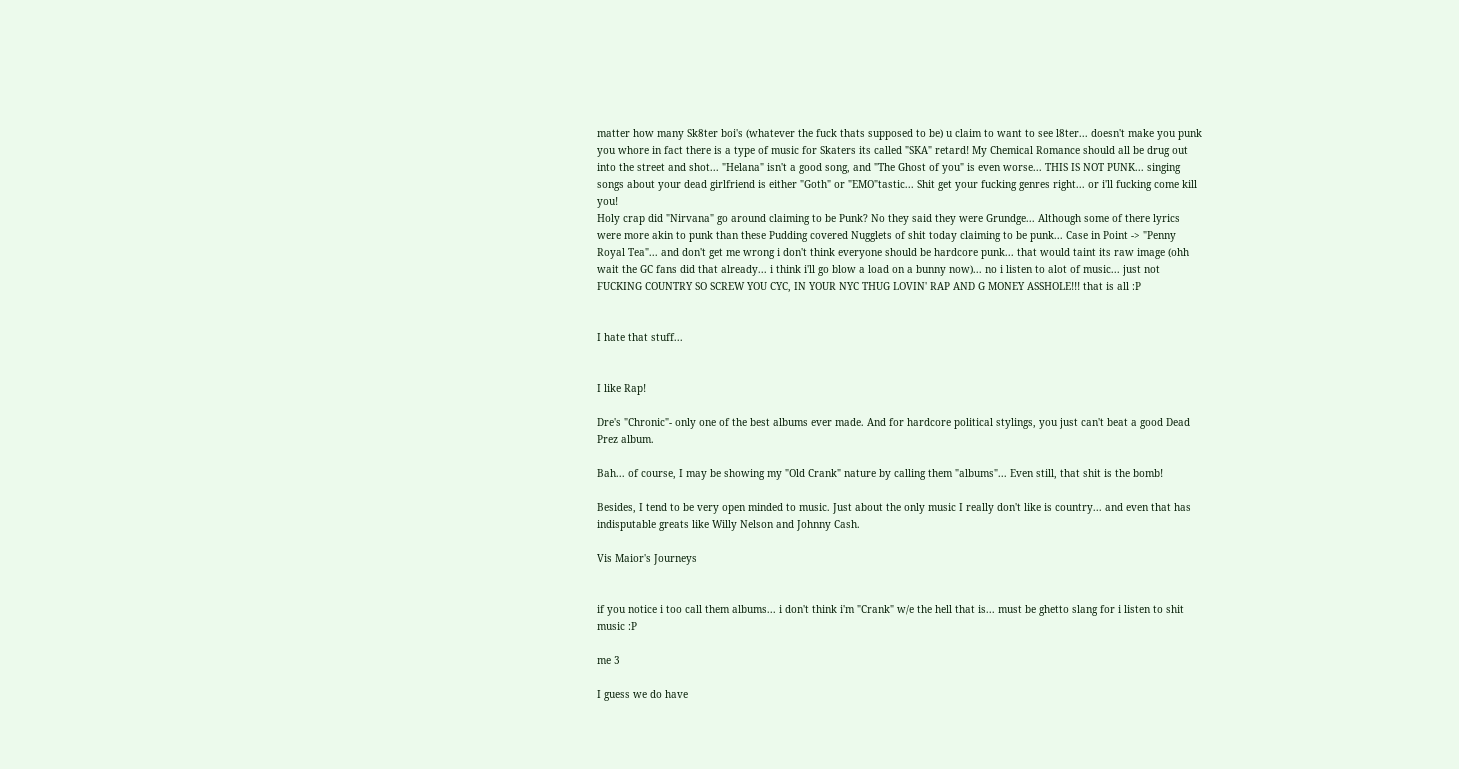matter how many Sk8ter boi's (whatever the fuck thats supposed to be) u claim to want to see l8ter... doesn't make you punk you whore in fact there is a type of music for Skaters its called "SKA" retard! My Chemical Romance should all be drug out into the street and shot... "Helana" isn't a good song, and "The Ghost of you" is even worse... THIS IS NOT PUNK... singing songs about your dead girlfriend is either "Goth" or "EMO"tastic... Shit get your fucking genres right... or i'll fucking come kill you!
Holy crap did "Nirvana" go around claiming to be Punk? No they said they were Grundge... Although some of there lyrics were more akin to punk than these Pudding covered Nugglets of shit today claiming to be punk... Case in Point -> "Penny Royal Tea"... and don't get me wrong i don't think everyone should be hardcore punk... that would taint its raw image (ohh wait the GC fans did that already... i think i'll go blow a load on a bunny now)... no i listen to alot of music... just not FUCKING COUNTRY SO SCREW YOU CYC, IN YOUR NYC THUG LOVIN' RAP AND G MONEY ASSHOLE!!! that is all :P


I hate that stuff...


I like Rap!

Dre's "Chronic"- only one of the best albums ever made. And for hardcore political stylings, you just can't beat a good Dead Prez album.

Bah... of course, I may be showing my "Old Crank" nature by calling them "albums"... Even still, that shit is the bomb!

Besides, I tend to be very open minded to music. Just about the only music I really don't like is country... and even that has indisputable greats like Willy Nelson and Johnny Cash.

Vis Maior's Journeys


if you notice i too call them albums... i don't think i'm "Crank" w/e the hell that is... must be ghetto slang for i listen to shit music :P

me 3

I guess we do have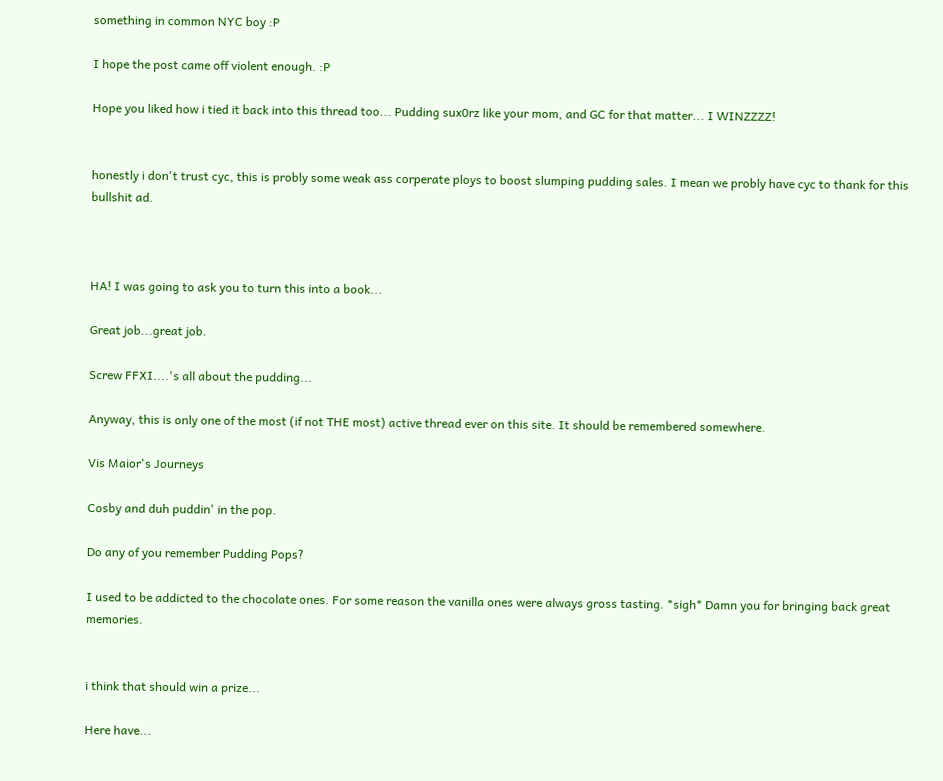something in common NYC boy :P

I hope the post came off violent enough. :P

Hope you liked how i tied it back into this thread too... Pudding sux0rz like your mom, and GC for that matter... I WINZZZZ!


honestly i don't trust cyc, this is probly some weak ass corperate ploys to boost slumping pudding sales. I mean we probly have cyc to thank for this bullshit ad.



HA! I was going to ask you to turn this into a book...

Great job...great job.

Screw FFXI....'s all about the pudding...

Anyway, this is only one of the most (if not THE most) active thread ever on this site. It should be remembered somewhere.

Vis Maior's Journeys

Cosby and duh puddin' in the pop.

Do any of you remember Pudding Pops?

I used to be addicted to the chocolate ones. For some reason the vanilla ones were always gross tasting. *sigh* Damn you for bringing back great memories.


i think that should win a prize...

Here have...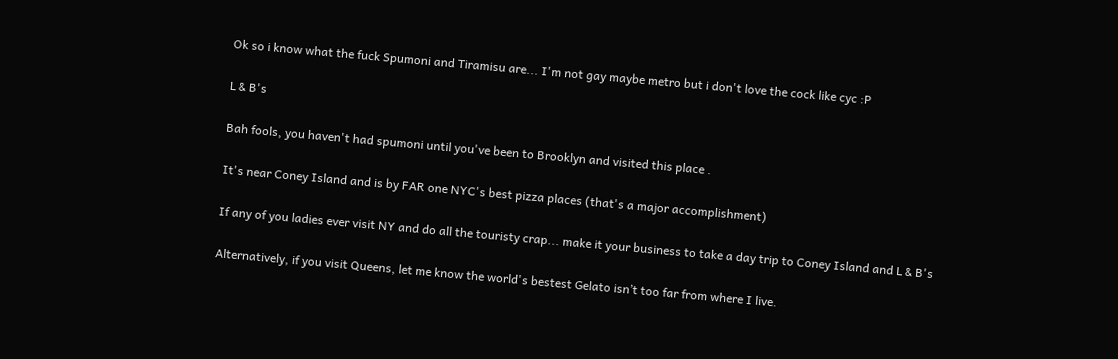Ok so i know what the fuck Spumoni and Tiramisu are... I'm not gay maybe metro but i don't love the cock like cyc :P

L & B's

Bah fools, you haven't had spumoni until you've been to Brooklyn and visited this place .

It's near Coney Island and is by FAR one NYC's best pizza places (that's a major accomplishment)

If any of you ladies ever visit NY and do all the touristy crap... make it your business to take a day trip to Coney Island and L & B's

Alternatively, if you visit Queens, let me know the world's bestest Gelato isn’t too far from where I live.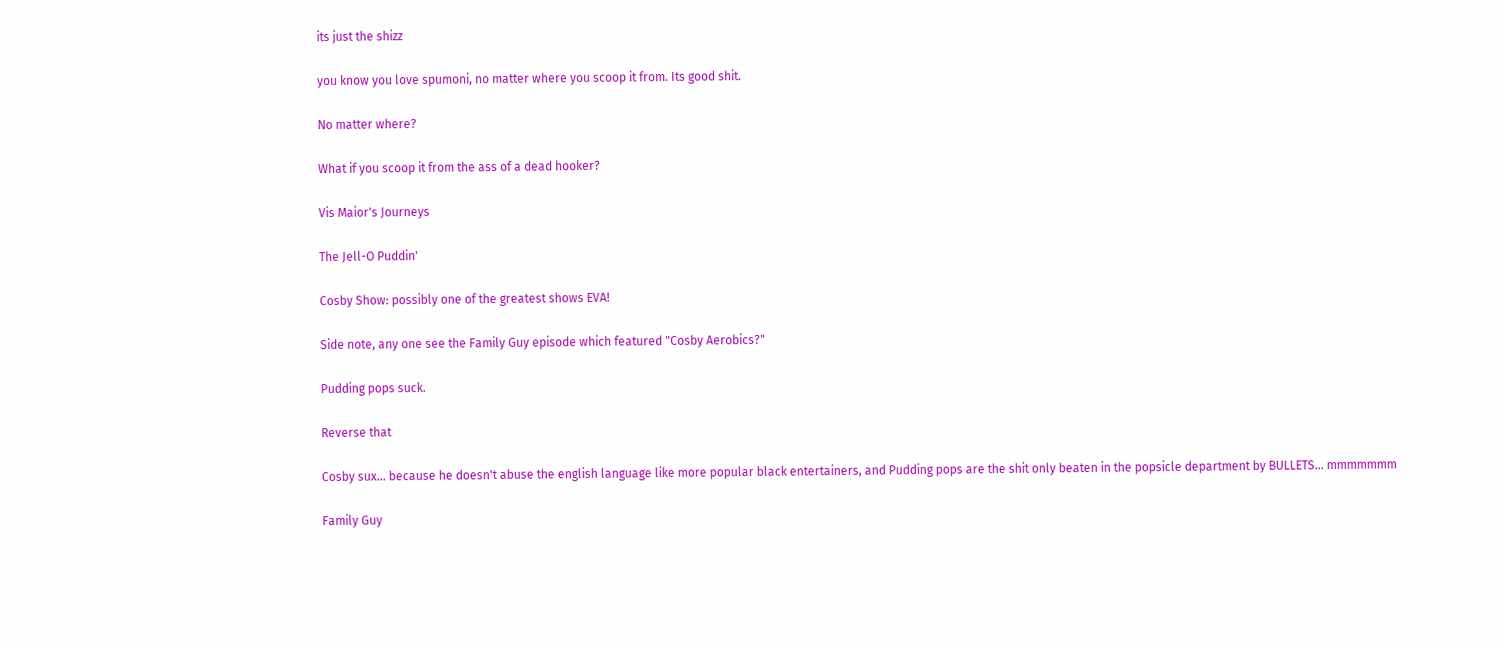its just the shizz

you know you love spumoni, no matter where you scoop it from. Its good shit.

No matter where?

What if you scoop it from the ass of a dead hooker?

Vis Maior's Journeys

The Jell-O Puddin'

Cosby Show: possibly one of the greatest shows EVA!

Side note, any one see the Family Guy episode which featured "Cosby Aerobics?"

Pudding pops suck.

Reverse that

Cosby sux... because he doesn't abuse the english language like more popular black entertainers, and Pudding pops are the shit only beaten in the popsicle department by BULLETS... mmmmmmm

Family Guy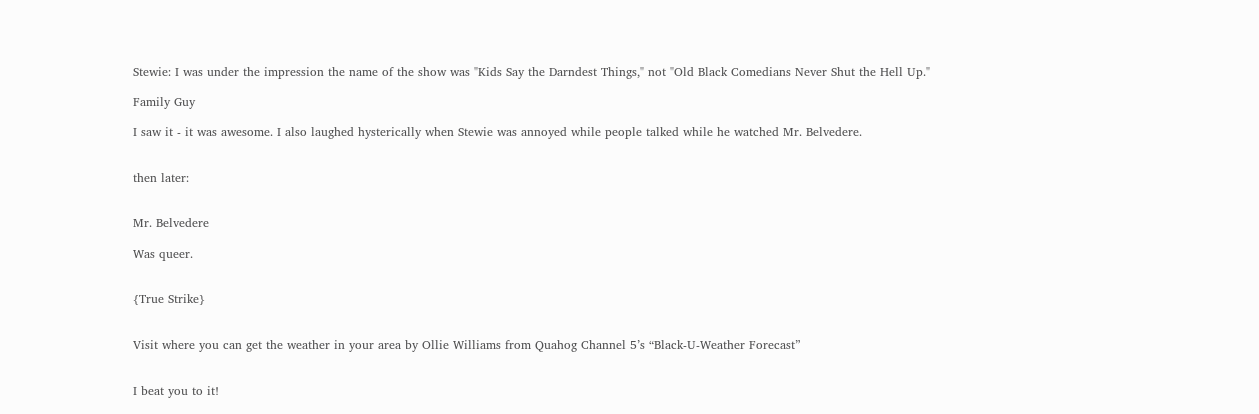Stewie: I was under the impression the name of the show was "Kids Say the Darndest Things," not "Old Black Comedians Never Shut the Hell Up."

Family Guy

I saw it - it was awesome. I also laughed hysterically when Stewie was annoyed while people talked while he watched Mr. Belvedere.


then later:


Mr. Belvedere

Was queer.


{True Strike}


Visit where you can get the weather in your area by Ollie Williams from Quahog Channel 5’s “Black-U-Weather Forecast”


I beat you to it!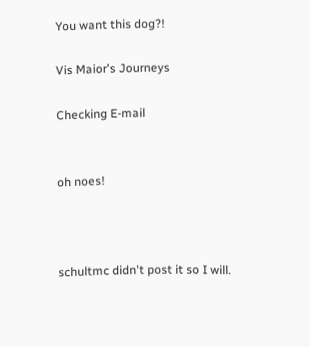You want this dog?!

Vis Maior's Journeys

Checking E-mail


oh noes!



schultmc didn't post it so I will.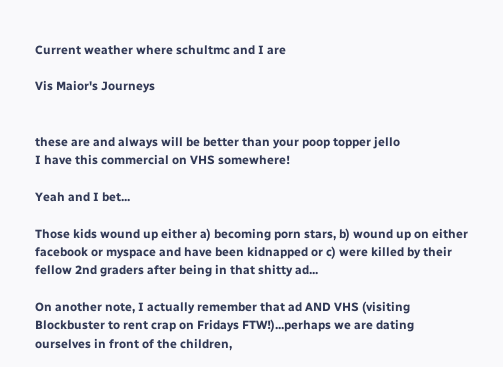Current weather where schultmc and I are

Vis Maior's Journeys


these are and always will be better than your poop topper jello
I have this commercial on VHS somewhere!

Yeah and I bet...

Those kids wound up either a) becoming porn stars, b) wound up on either facebook or myspace and have been kidnapped or c) were killed by their fellow 2nd graders after being in that shitty ad...

On another note, I actually remember that ad AND VHS (visiting Blockbuster to rent crap on Fridays FTW!)...perhaps we are dating ourselves in front of the children,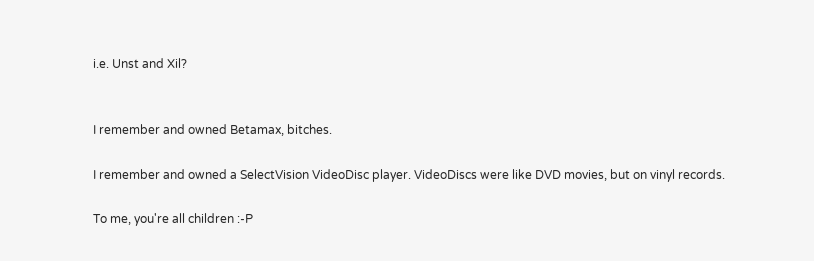i.e. Unst and Xil?


I remember and owned Betamax, bitches.

I remember and owned a SelectVision VideoDisc player. VideoDiscs were like DVD movies, but on vinyl records.

To me, you're all children :-P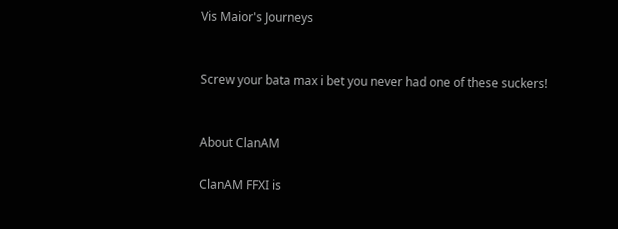Vis Maior's Journeys


Screw your bata max i bet you never had one of these suckers!


About ClanAM

ClanAM FFXI is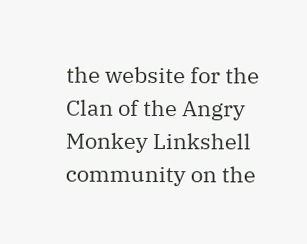the website for the Clan of the Angry Monkey Linkshell community on the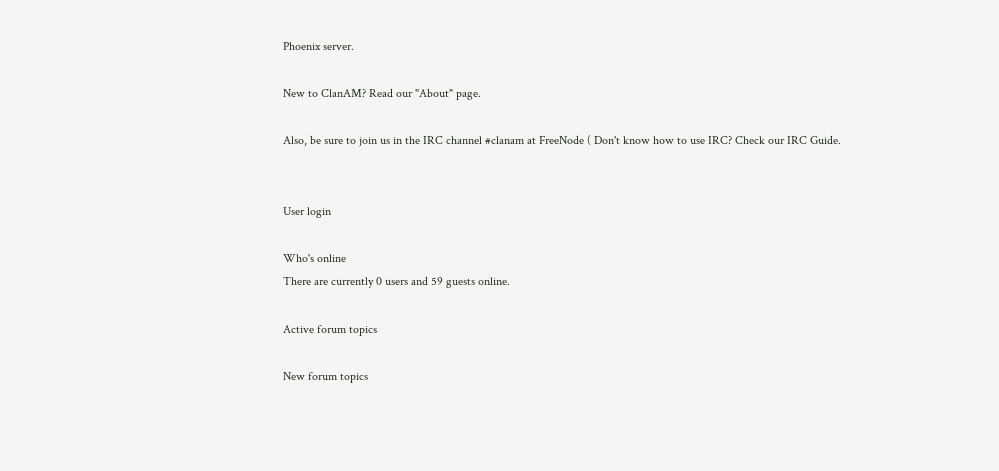Phoenix server.

New to ClanAM? Read our "About" page.

Also, be sure to join us in the IRC channel #clanam at FreeNode ( Don't know how to use IRC? Check our IRC Guide.


User login

Who's online
There are currently 0 users and 59 guests online.

Active forum topics

New forum topics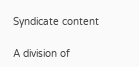Syndicate content

A division of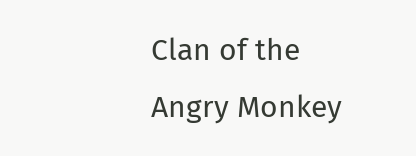Clan of the Angry Monkey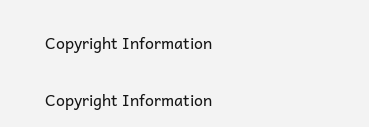Copyright Information

Copyright Information